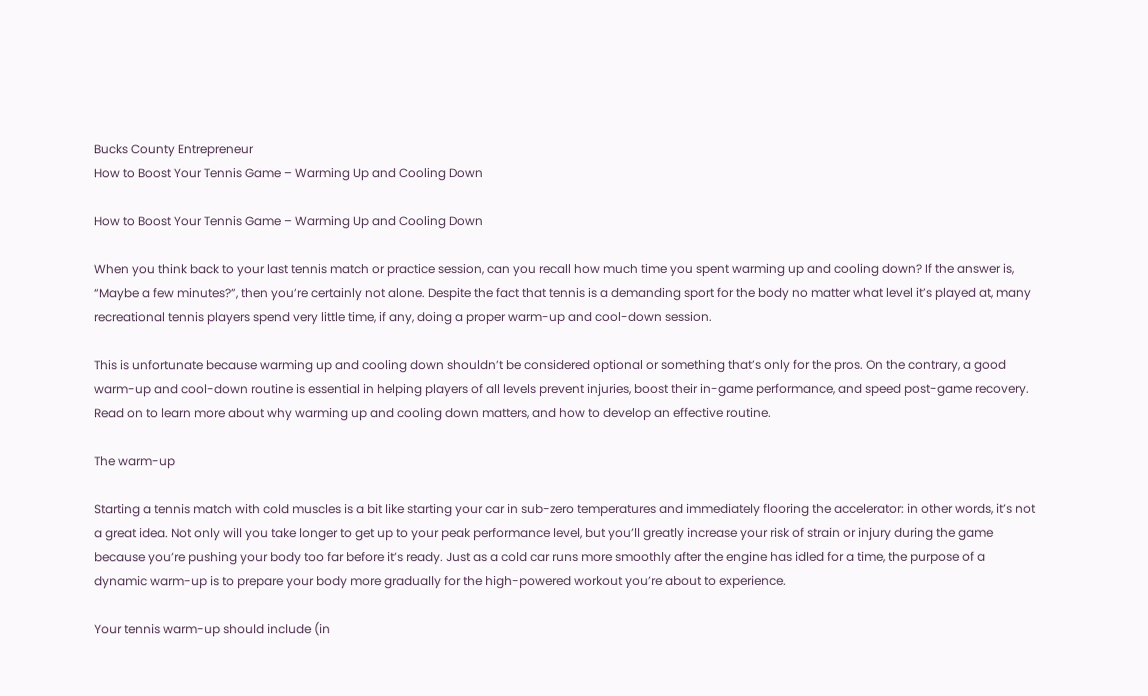Bucks County Entrepreneur
How to Boost Your Tennis Game – Warming Up and Cooling Down

How to Boost Your Tennis Game – Warming Up and Cooling Down

When you think back to your last tennis match or practice session, can you recall how much time you spent warming up and cooling down? If the answer is, “Maybe a few minutes?”, then you’re certainly not alone. Despite the fact that tennis is a demanding sport for the body no matter what level it’s played at, many recreational tennis players spend very little time, if any, doing a proper warm-up and cool-down session.

This is unfortunate because warming up and cooling down shouldn’t be considered optional or something that’s only for the pros. On the contrary, a good warm-up and cool-down routine is essential in helping players of all levels prevent injuries, boost their in-game performance, and speed post-game recovery. Read on to learn more about why warming up and cooling down matters, and how to develop an effective routine.

The warm-up

Starting a tennis match with cold muscles is a bit like starting your car in sub-zero temperatures and immediately flooring the accelerator: in other words, it’s not a great idea. Not only will you take longer to get up to your peak performance level, but you’ll greatly increase your risk of strain or injury during the game because you’re pushing your body too far before it’s ready. Just as a cold car runs more smoothly after the engine has idled for a time, the purpose of a dynamic warm-up is to prepare your body more gradually for the high-powered workout you’re about to experience.

Your tennis warm-up should include (in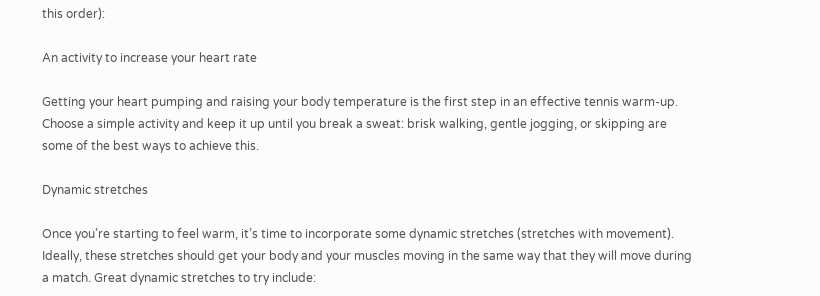this order):

An activity to increase your heart rate

Getting your heart pumping and raising your body temperature is the first step in an effective tennis warm-up. Choose a simple activity and keep it up until you break a sweat: brisk walking, gentle jogging, or skipping are some of the best ways to achieve this.

Dynamic stretches

Once you’re starting to feel warm, it’s time to incorporate some dynamic stretches (stretches with movement). Ideally, these stretches should get your body and your muscles moving in the same way that they will move during a match. Great dynamic stretches to try include: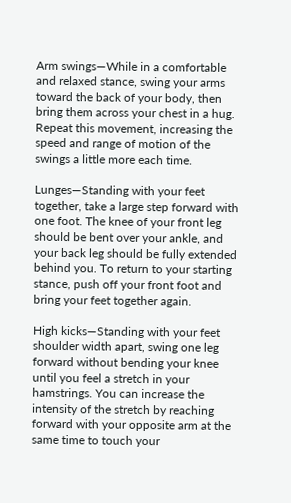Arm swings—While in a comfortable and relaxed stance, swing your arms toward the back of your body, then bring them across your chest in a hug. Repeat this movement, increasing the speed and range of motion of the swings a little more each time.

Lunges—Standing with your feet together, take a large step forward with one foot. The knee of your front leg should be bent over your ankle, and your back leg should be fully extended behind you. To return to your starting stance, push off your front foot and bring your feet together again.

High kicks—Standing with your feet shoulder width apart, swing one leg forward without bending your knee until you feel a stretch in your hamstrings. You can increase the intensity of the stretch by reaching forward with your opposite arm at the same time to touch your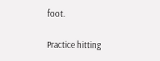foot.

Practice hitting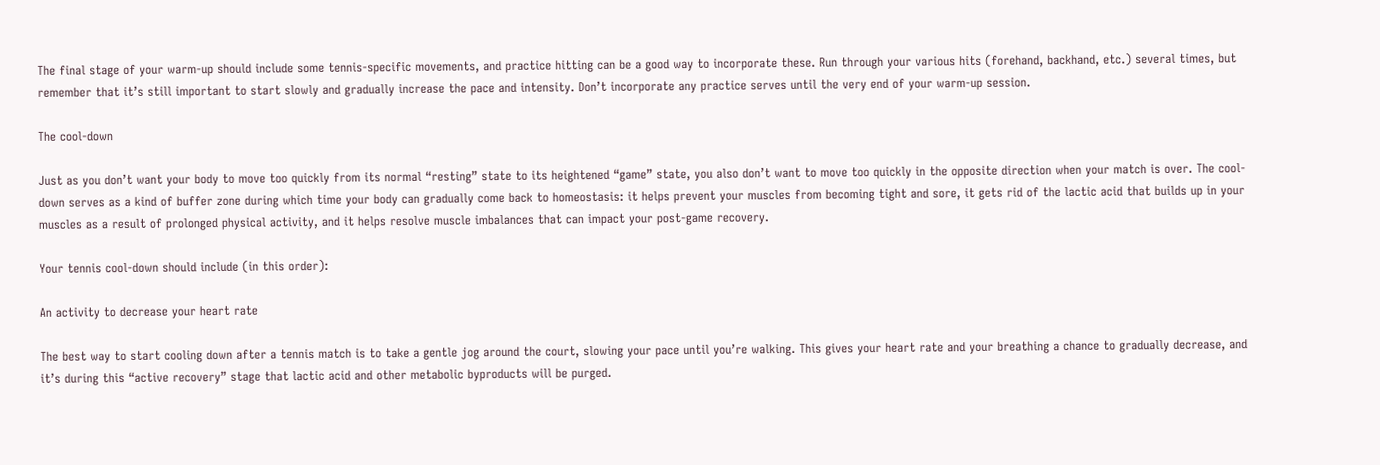The final stage of your warm-up should include some tennis-specific movements, and practice hitting can be a good way to incorporate these. Run through your various hits (forehand, backhand, etc.) several times, but remember that it’s still important to start slowly and gradually increase the pace and intensity. Don’t incorporate any practice serves until the very end of your warm-up session.

The cool-down

Just as you don’t want your body to move too quickly from its normal “resting” state to its heightened “game” state, you also don’t want to move too quickly in the opposite direction when your match is over. The cool-down serves as a kind of buffer zone during which time your body can gradually come back to homeostasis: it helps prevent your muscles from becoming tight and sore, it gets rid of the lactic acid that builds up in your muscles as a result of prolonged physical activity, and it helps resolve muscle imbalances that can impact your post-game recovery.

Your tennis cool-down should include (in this order):

An activity to decrease your heart rate

The best way to start cooling down after a tennis match is to take a gentle jog around the court, slowing your pace until you’re walking. This gives your heart rate and your breathing a chance to gradually decrease, and it’s during this “active recovery” stage that lactic acid and other metabolic byproducts will be purged.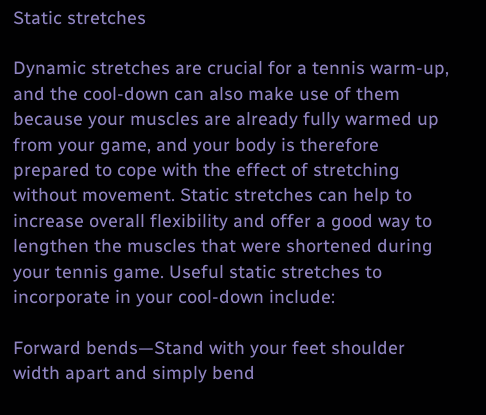Static stretches

Dynamic stretches are crucial for a tennis warm-up, and the cool-down can also make use of them because your muscles are already fully warmed up from your game, and your body is therefore prepared to cope with the effect of stretching without movement. Static stretches can help to increase overall flexibility and offer a good way to lengthen the muscles that were shortened during your tennis game. Useful static stretches to incorporate in your cool-down include:

Forward bends—Stand with your feet shoulder width apart and simply bend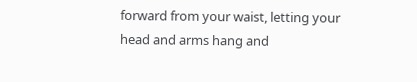forward from your waist, letting your head and arms hang and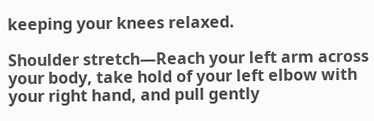keeping your knees relaxed.

Shoulder stretch—Reach your left arm across your body, take hold of your left elbow with your right hand, and pull gently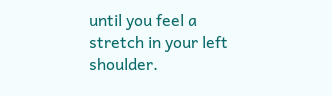until you feel a stretch in your left shoulder.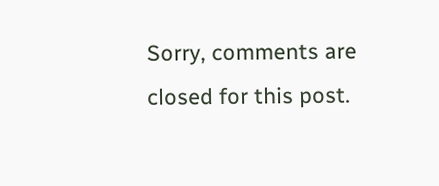Sorry, comments are closed for this post.